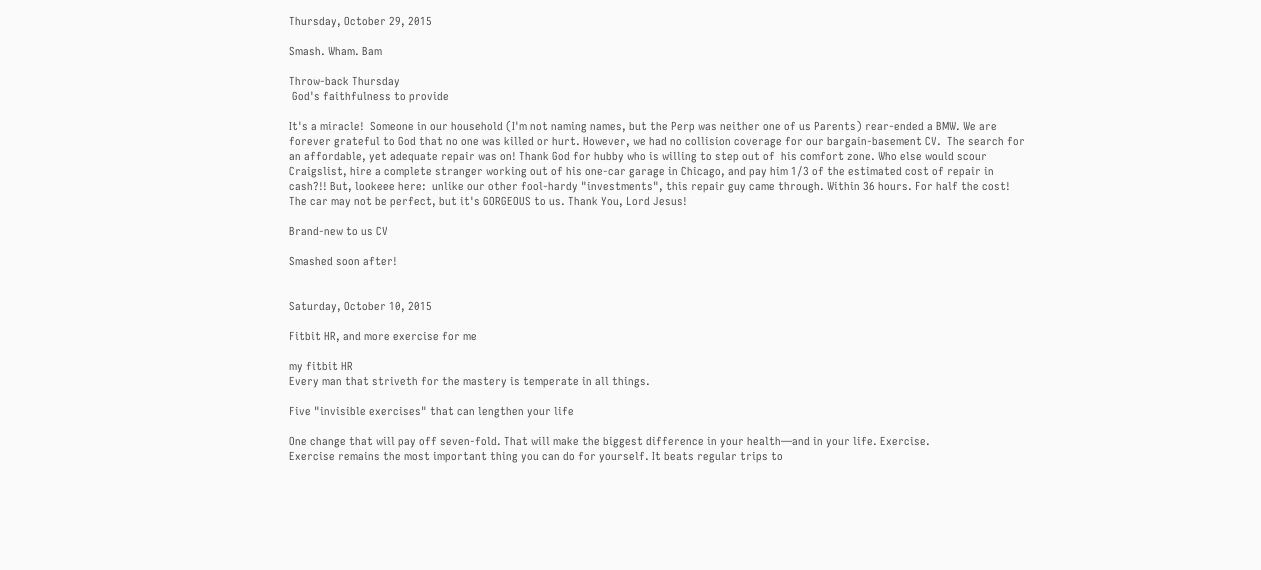Thursday, October 29, 2015

Smash. Wham. Bam

Throw-back Thursday
 God's faithfulness to provide

It's a miracle!  Someone in our household (I'm not naming names, but the Perp was neither one of us Parents) rear-ended a BMW. We are forever grateful to God that no one was killed or hurt. However, we had no collision coverage for our bargain-basement CV.  The search for an affordable, yet adequate repair was on! Thank God for hubby who is willing to step out of  his comfort zone. Who else would scour Craigslist, hire a complete stranger working out of his one-car garage in Chicago, and pay him 1/3 of the estimated cost of repair in cash?!! But, lookeee here:  unlike our other fool-hardy "investments", this repair guy came through. Within 36 hours. For half the cost!
The car may not be perfect, but it's GORGEOUS to us. Thank You, Lord Jesus!

Brand-new to us CV

Smashed soon after!


Saturday, October 10, 2015

Fitbit HR, and more exercise for me

my fitbit HR
Every man that striveth for the mastery is temperate in all things.

Five "invisible exercises" that can lengthen your life

One change that will pay off seven-fold. That will make the biggest difference in your health—and in your life. Exercise.
Exercise remains the most important thing you can do for yourself. It beats regular trips to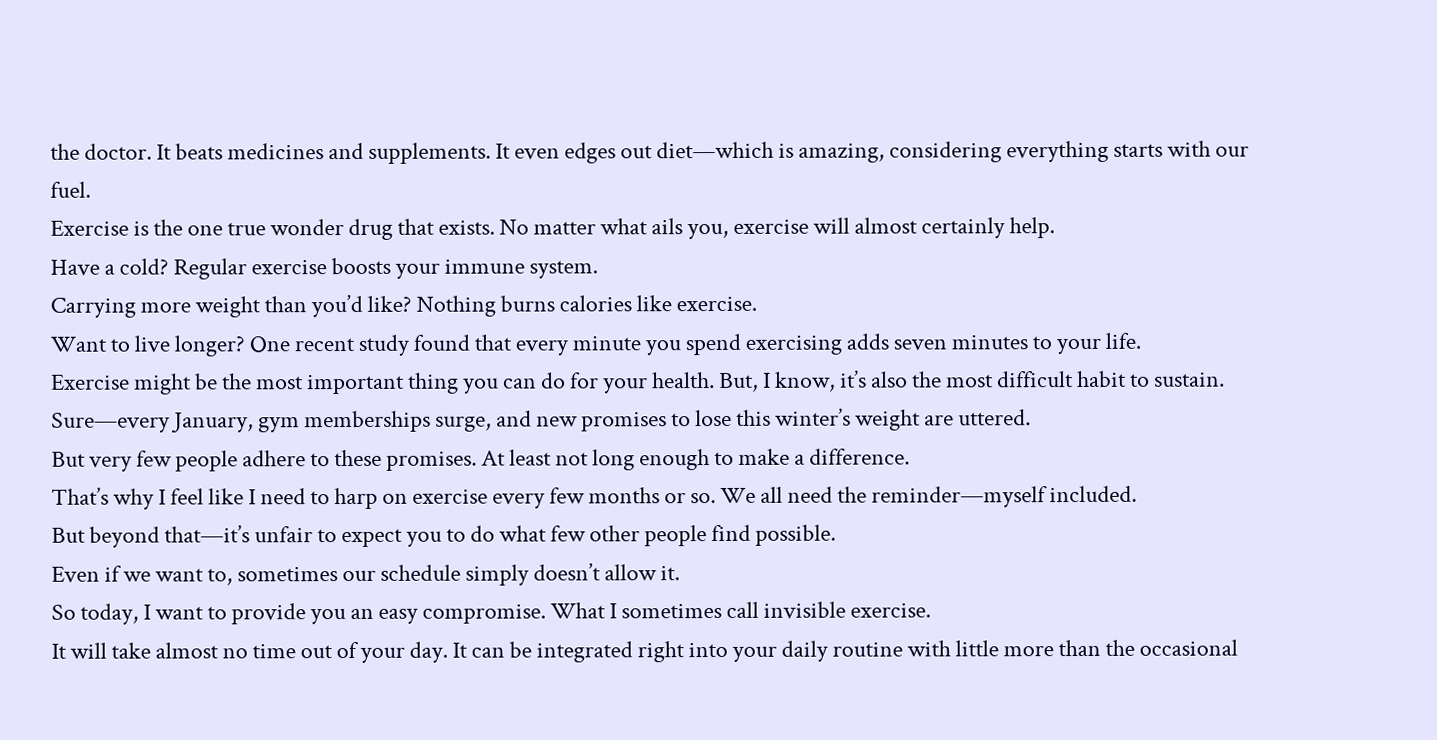the doctor. It beats medicines and supplements. It even edges out diet—which is amazing, considering everything starts with our fuel.
Exercise is the one true wonder drug that exists. No matter what ails you, exercise will almost certainly help.
Have a cold? Regular exercise boosts your immune system.
Carrying more weight than you’d like? Nothing burns calories like exercise.
Want to live longer? One recent study found that every minute you spend exercising adds seven minutes to your life.
Exercise might be the most important thing you can do for your health. But, I know, it’s also the most difficult habit to sustain.
Sure—every January, gym memberships surge, and new promises to lose this winter’s weight are uttered.
But very few people adhere to these promises. At least not long enough to make a difference.
That’s why I feel like I need to harp on exercise every few months or so. We all need the reminder—myself included.
But beyond that—it’s unfair to expect you to do what few other people find possible.
Even if we want to, sometimes our schedule simply doesn’t allow it.
So today, I want to provide you an easy compromise. What I sometimes call invisible exercise.
It will take almost no time out of your day. It can be integrated right into your daily routine with little more than the occasional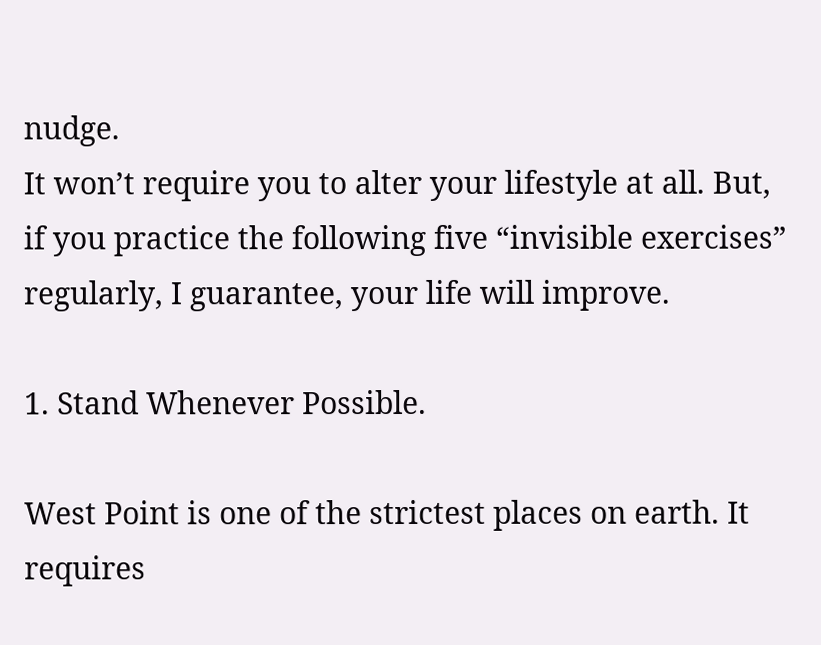nudge.
It won’t require you to alter your lifestyle at all. But, if you practice the following five “invisible exercises” regularly, I guarantee, your life will improve.

1. Stand Whenever Possible.

West Point is one of the strictest places on earth. It requires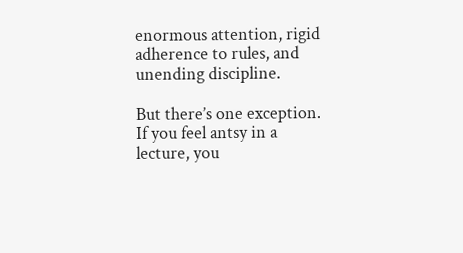enormous attention, rigid adherence to rules, and unending discipline.

But there’s one exception. If you feel antsy in a lecture, you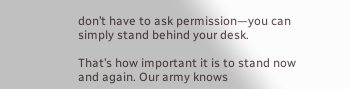don’t have to ask permission—you can simply stand behind your desk.

That’s how important it is to stand now and again. Our army knows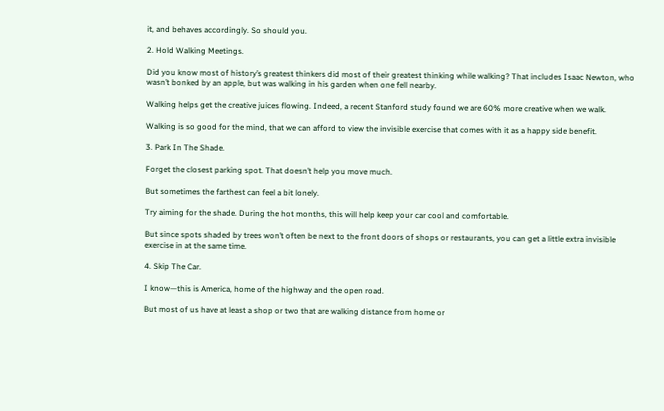it, and behaves accordingly. So should you.

2. Hold Walking Meetings.

Did you know most of history’s greatest thinkers did most of their greatest thinking while walking? That includes Isaac Newton, who wasn’t bonked by an apple, but was walking in his garden when one fell nearby.

Walking helps get the creative juices flowing. Indeed, a recent Stanford study found we are 60% more creative when we walk.

Walking is so good for the mind, that we can afford to view the invisible exercise that comes with it as a happy side benefit.

3. Park In The Shade.

Forget the closest parking spot. That doesn’t help you move much.

But sometimes the farthest can feel a bit lonely.

Try aiming for the shade. During the hot months, this will help keep your car cool and comfortable.

But since spots shaded by trees won’t often be next to the front doors of shops or restaurants, you can get a little extra invisible exercise in at the same time.

4. Skip The Car.

I know—this is America, home of the highway and the open road.

But most of us have at least a shop or two that are walking distance from home or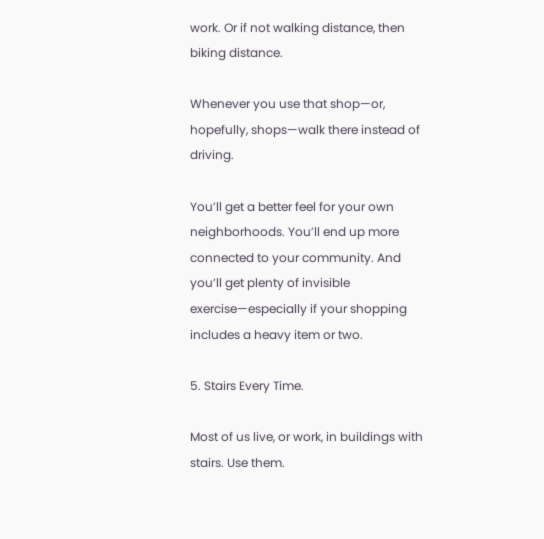work. Or if not walking distance, then biking distance.

Whenever you use that shop—or, hopefully, shops—walk there instead of driving.

You’ll get a better feel for your own neighborhoods. You’ll end up more connected to your community. And you’ll get plenty of invisible exercise—especially if your shopping includes a heavy item or two.

5. Stairs Every Time.

Most of us live, or work, in buildings with stairs. Use them.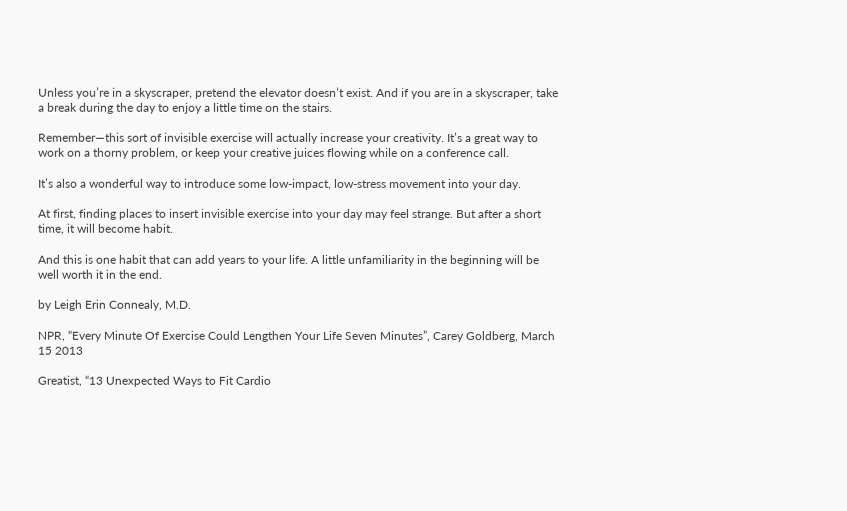Unless you’re in a skyscraper, pretend the elevator doesn’t exist. And if you are in a skyscraper, take a break during the day to enjoy a little time on the stairs.

Remember—this sort of invisible exercise will actually increase your creativity. It’s a great way to work on a thorny problem, or keep your creative juices flowing while on a conference call.

It’s also a wonderful way to introduce some low-impact, low-stress movement into your day.

At first, finding places to insert invisible exercise into your day may feel strange. But after a short time, it will become habit.

And this is one habit that can add years to your life. A little unfamiliarity in the beginning will be well worth it in the end.

by Leigh Erin Connealy, M.D.

NPR, “Every Minute Of Exercise Could Lengthen Your Life Seven Minutes”, Carey Goldberg, March 15 2013

Greatist, “13 Unexpected Ways to Fit Cardio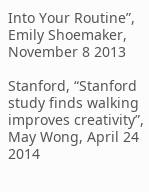Into Your Routine”, Emily Shoemaker, November 8 2013

Stanford, “Stanford study finds walking improves creativity”, May Wong, April 24 2014